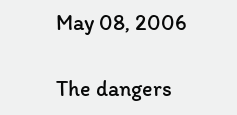May 08, 2006

The dangers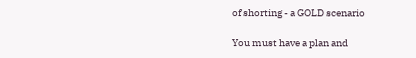of shorting - a GOLD scenario

You must have a plan and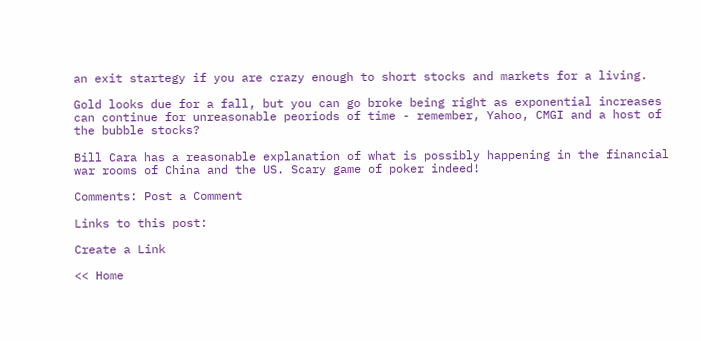an exit startegy if you are crazy enough to short stocks and markets for a living.

Gold looks due for a fall, but you can go broke being right as exponential increases can continue for unreasonable peoriods of time - remember, Yahoo, CMGI and a host of the bubble stocks?

Bill Cara has a reasonable explanation of what is possibly happening in the financial war rooms of China and the US. Scary game of poker indeed!

Comments: Post a Comment

Links to this post:

Create a Link

<< Home